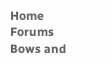Home Forums Bows and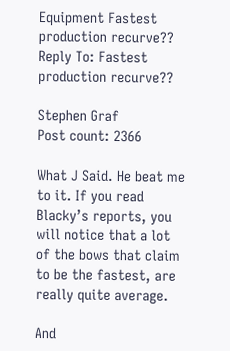Equipment Fastest production recurve?? Reply To: Fastest production recurve??

Stephen Graf
Post count: 2366

What J Said. He beat me to it. If you read Blacky’s reports, you will notice that a lot of the bows that claim to be the fastest, are really quite average.

And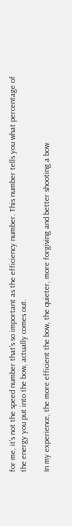for me, it’s not the speed number that’s so important as the efficiency number. This number tells you what percentage of the energy you put into the bow, actually comes out.

In my experience, the more efficient the bow, the quieter, more forgiving and better shooting a bow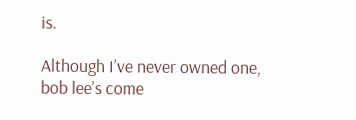is.

Although I’ve never owned one, bob lee’s come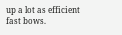up a lot as efficient fast bows.